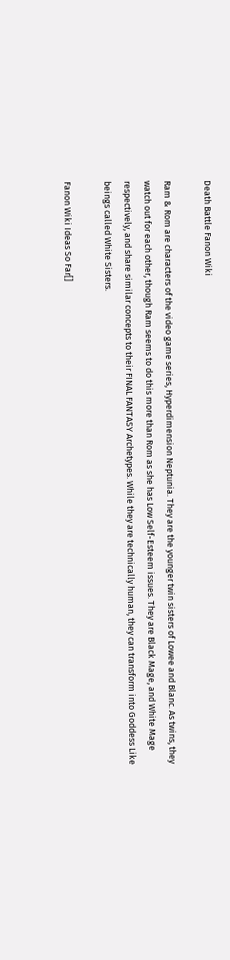Death Battle Fanon Wiki

Ram & Rom are characters of the video game series, Hyperdimension Neptunia. They are the younger twin sisters of Lowee and Blanc. As twins, they watch out for each other, though Ram seems to do this more than Rom as she has Low Self-Esteem issues. They are Black Mage, and White Mage respectively, and share similar concepts to their FINAL FANTASY Archetypes. While they are technically human, they can transform into Goddess Like beings called White Sisters.

Fanon Wiki Ideas So Far[]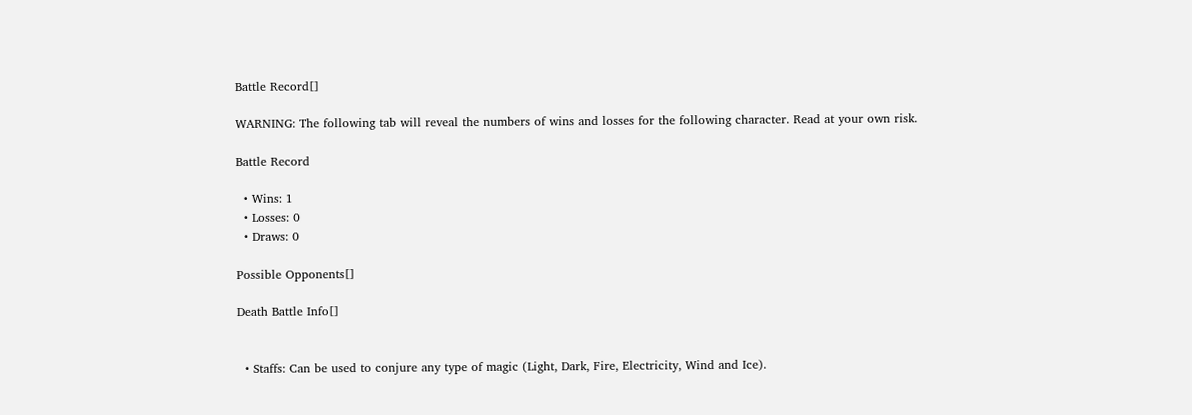Battle Record[]

WARNING: The following tab will reveal the numbers of wins and losses for the following character. Read at your own risk.

Battle Record

  • Wins: 1
  • Losses: 0
  • Draws: 0

Possible Opponents[]

Death Battle Info[]


  • Staffs: Can be used to conjure any type of magic (Light, Dark, Fire, Electricity, Wind and Ice).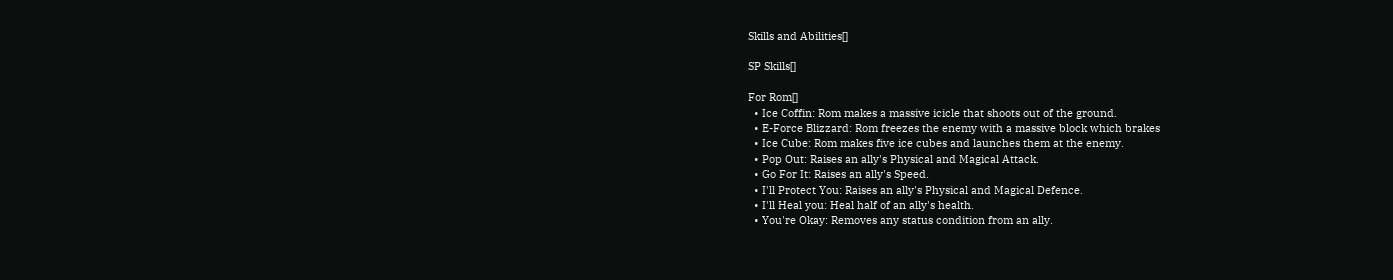Skills and Abilities[]

SP Skills[]

For Rom[]
  • Ice Coffin: Rom makes a massive icicle that shoots out of the ground.
  • E-Force Blizzard: Rom freezes the enemy with a massive block which brakes
  • Ice Cube: Rom makes five ice cubes and launches them at the enemy.
  • Pop Out: Raises an ally's Physical and Magical Attack.
  • Go For It: Raises an ally's Speed.
  • I'll Protect You: Raises an ally's Physical and Magical Defence.
  • I'll Heal you: Heal half of an ally's health.
  • You're Okay: Removes any status condition from an ally.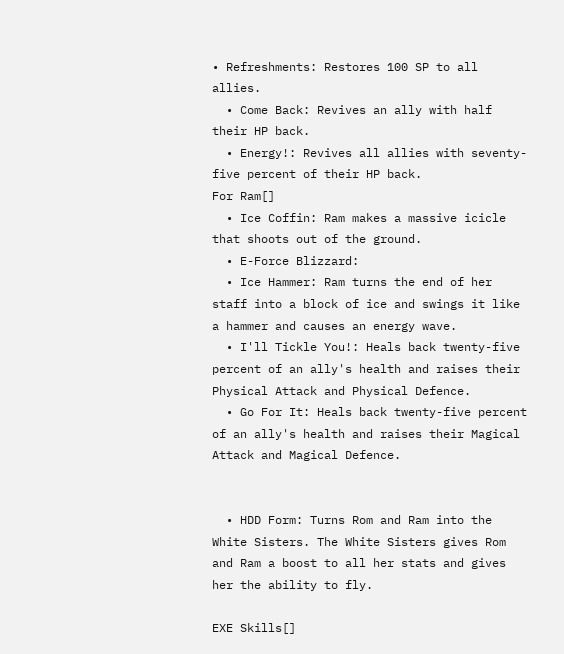• Refreshments: Restores 100 SP to all allies.
  • Come Back: Revives an ally with half their HP back.
  • Energy!: Revives all allies with seventy-five percent of their HP back.
For Ram[]
  • Ice Coffin: Ram makes a massive icicle that shoots out of the ground.
  • E-Force Blizzard:
  • Ice Hammer: Ram turns the end of her staff into a block of ice and swings it like a hammer and causes an energy wave.
  • I'll Tickle You!: Heals back twenty-five percent of an ally's health and raises their Physical Attack and Physical Defence.
  • Go For It: Heals back twenty-five percent of an ally's health and raises their Magical Attack and Magical Defence.


  • HDD Form: Turns Rom and Ram into the White Sisters. The White Sisters gives Rom and Ram a boost to all her stats and gives her the ability to fly.

EXE Skills[]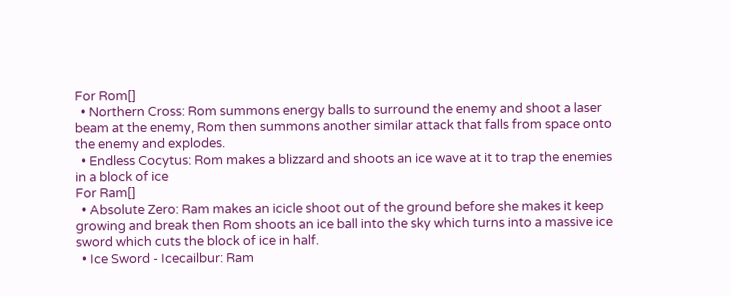For Rom[]
  • Northern Cross: Rom summons energy balls to surround the enemy and shoot a laser beam at the enemy, Rom then summons another similar attack that falls from space onto the enemy and explodes.
  • Endless Cocytus: Rom makes a blizzard and shoots an ice wave at it to trap the enemies in a block of ice
For Ram[]
  • Absolute Zero: Ram makes an icicle shoot out of the ground before she makes it keep growing and break then Rom shoots an ice ball into the sky which turns into a massive ice sword which cuts the block of ice in half.
  • Ice Sword - Icecailbur: Ram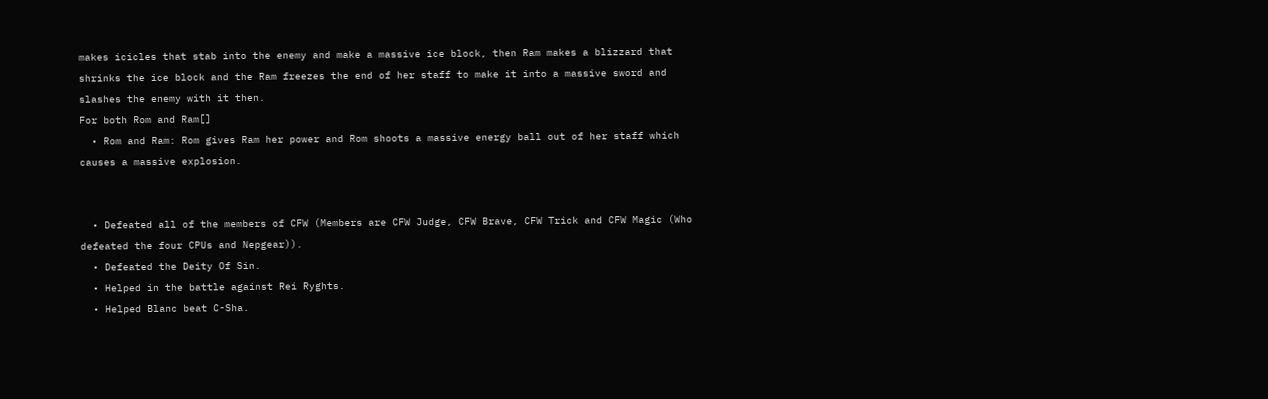makes icicles that stab into the enemy and make a massive ice block, then Ram makes a blizzard that shrinks the ice block and the Ram freezes the end of her staff to make it into a massive sword and slashes the enemy with it then.
For both Rom and Ram[]
  • Rom and Ram: Rom gives Ram her power and Rom shoots a massive energy ball out of her staff which causes a massive explosion.


  • Defeated all of the members of CFW (Members are CFW Judge, CFW Brave, CFW Trick and CFW Magic (Who defeated the four CPUs and Nepgear)).
  • Defeated the Deity Of Sin.
  • Helped in the battle against Rei Ryghts.
  • Helped Blanc beat C-Sha.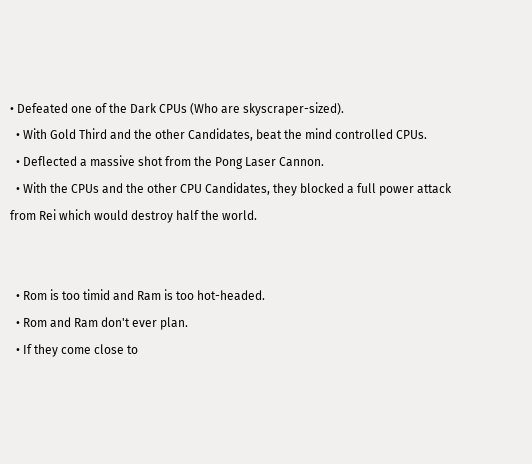• Defeated one of the Dark CPUs (Who are skyscraper-sized).
  • With Gold Third and the other Candidates, beat the mind controlled CPUs.
  • Deflected a massive shot from the Pong Laser Cannon.
  • With the CPUs and the other CPU Candidates, they blocked a full power attack from Rei which would destroy half the world.


  • Rom is too timid and Ram is too hot-headed.
  • Rom and Ram don't ever plan.
  • If they come close to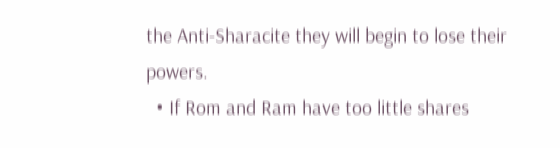the Anti-Sharacite they will begin to lose their powers.
  • If Rom and Ram have too little shares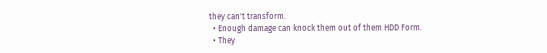they can't transform.
  • Enough damage can knock them out of them HDD Form.
  • They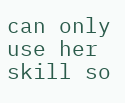can only use her skill so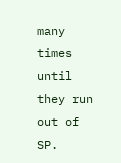many times until they run out of SP.